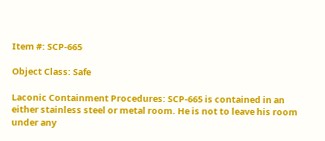Item #: SCP-665

Object Class: Safe

Laconic Containment Procedures: SCP-665 is contained in an either stainless steel or metal room. He is not to leave his room under any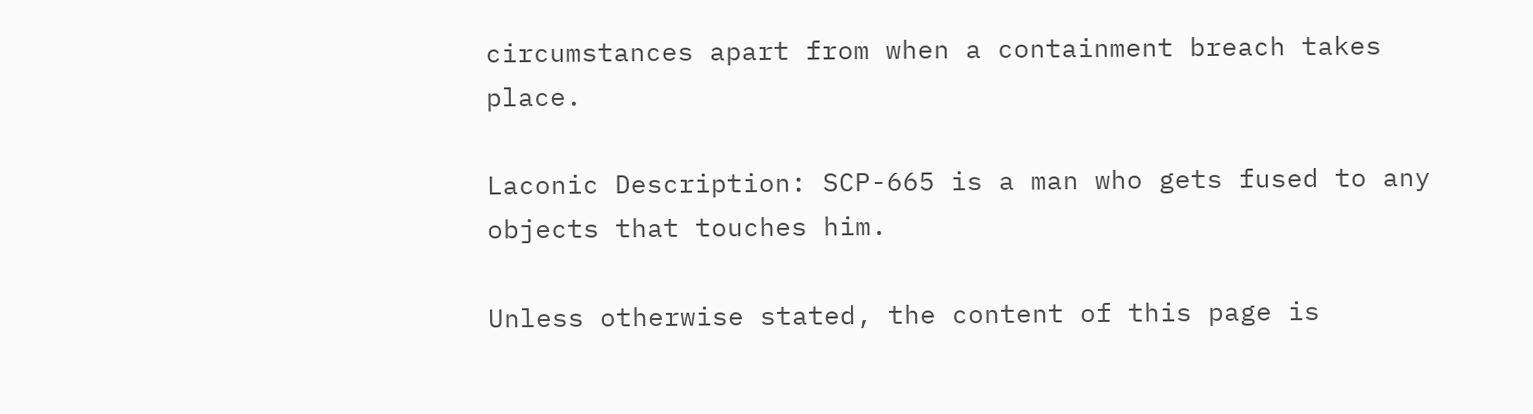circumstances apart from when a containment breach takes place.

Laconic Description: SCP-665 is a man who gets fused to any objects that touches him.

Unless otherwise stated, the content of this page is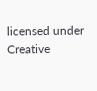licensed under Creative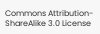Commons Attribution-ShareAlike 3.0 License